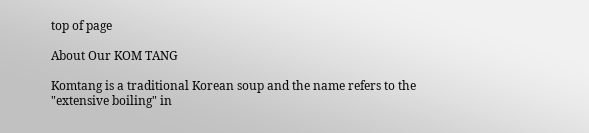top of page

About Our KOM TANG

Komtang is a traditional Korean soup and the name refers to the "extensive boiling" in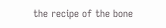the recipe of the bone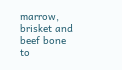marrow, brisket and beef bone to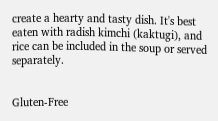create a hearty and tasty dish. It's best eaten with radish kimchi (kaktugi), and rice can be included in the soup or served separately.


Gluten-Free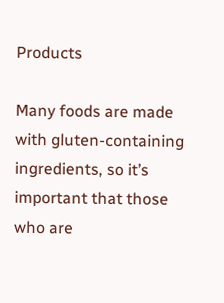Products

Many foods are made with gluten-containing ingredients, so it’s important that those who are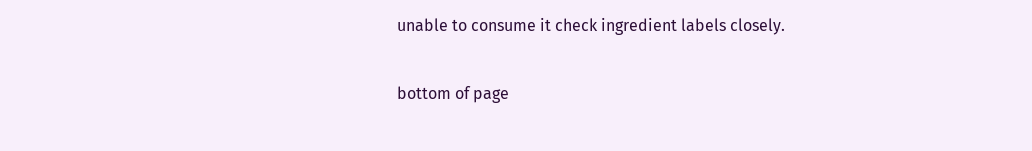unable to consume it check ingredient labels closely.

bottom of page